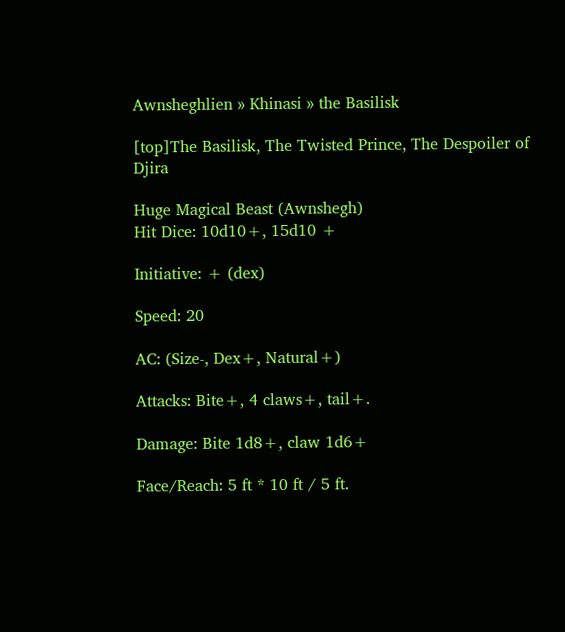Awnsheghlien » Khinasi » the Basilisk

[top]The Basilisk, The Twisted Prince, The Despoiler of Djira

Huge Magical Beast (Awnshegh)
Hit Dice: 10d10+, 15d10 +

Initiative: + (dex)

Speed: 20

AC: (Size-, Dex+, Natural+)

Attacks: Bite+, 4 claws+, tail+.

Damage: Bite 1d8+, claw 1d6+

Face/Reach: 5 ft * 10 ft / 5 ft.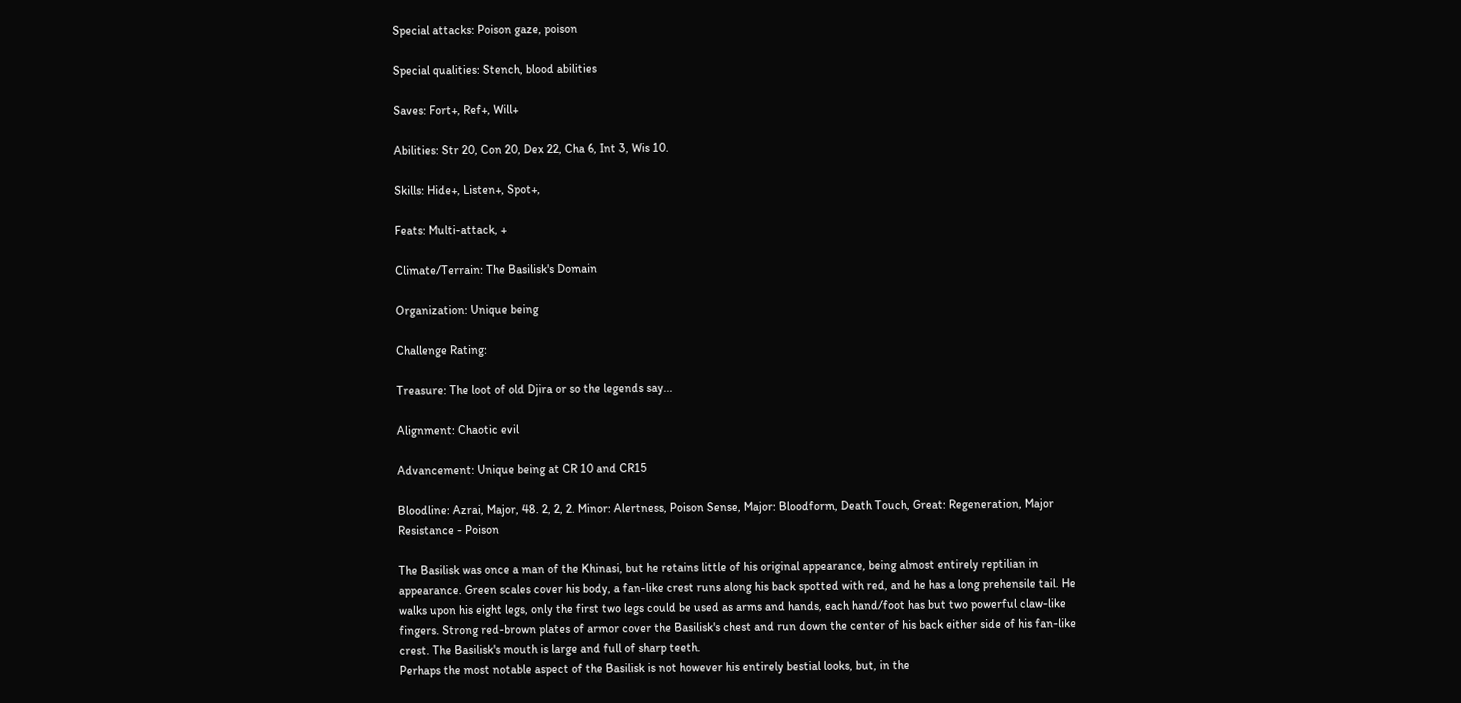Special attacks: Poison gaze, poison

Special qualities: Stench, blood abilities

Saves: Fort+, Ref+, Will+

Abilities: Str 20, Con 20, Dex 22, Cha 6, Int 3, Wis 10.

Skills: Hide+, Listen+, Spot+,

Feats: Multi-attack, +

Climate/Terrain: The Basilisk's Domain

Organization: Unique being

Challenge Rating:

Treasure: The loot of old Djira or so the legends say...

Alignment: Chaotic evil

Advancement: Unique being at CR 10 and CR15

Bloodline: Azrai, Major, 48. 2, 2, 2. Minor: Alertness, Poison Sense, Major: Bloodform, Death Touch, Great: Regeneration, Major Resistance - Poison

The Basilisk was once a man of the Khinasi, but he retains little of his original appearance, being almost entirely reptilian in appearance. Green scales cover his body, a fan-like crest runs along his back spotted with red, and he has a long prehensile tail. He walks upon his eight legs, only the first two legs could be used as arms and hands, each hand/foot has but two powerful claw-like fingers. Strong red-brown plates of armor cover the Basilisk's chest and run down the center of his back either side of his fan-like crest. The Basilisk's mouth is large and full of sharp teeth.
Perhaps the most notable aspect of the Basilisk is not however his entirely bestial looks, but, in the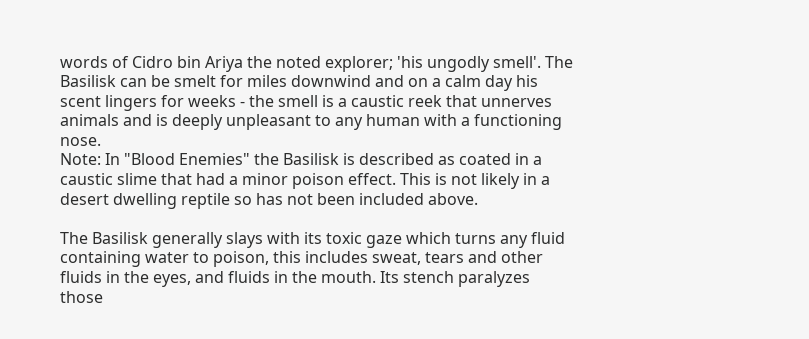words of Cidro bin Ariya the noted explorer; 'his ungodly smell'. The Basilisk can be smelt for miles downwind and on a calm day his scent lingers for weeks - the smell is a caustic reek that unnerves animals and is deeply unpleasant to any human with a functioning nose.
Note: In "Blood Enemies" the Basilisk is described as coated in a caustic slime that had a minor poison effect. This is not likely in a desert dwelling reptile so has not been included above.

The Basilisk generally slays with its toxic gaze which turns any fluid containing water to poison, this includes sweat, tears and other fluids in the eyes, and fluids in the mouth. Its stench paralyzes those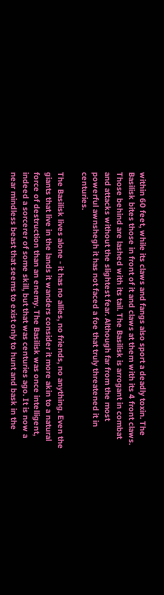within 60 feet, while its claws and fangs also sport a deadly toxin. The Basilisk bites those in front of it and claws at them with its 4 front claws. Those behind are lashed with its tail. The Basilisk is arrogant in combat and attacks without the slightest fear. Although far from the most powerful awnshegh it has not faced a foe that truly threatened it in centuries.

The Basilisk lives alone - it has no allies, no friends, no anything. Even the giants that live in the lands it wanders consider it more akin to a natural force of destruction than an enemy. The Basilisk was once intelligent, indeed a sorcerer of some skill, but that was centuries ago. It is now a near mindless beast that seems to exist only to hunt and bask in the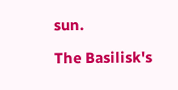sun.

The Basilisk's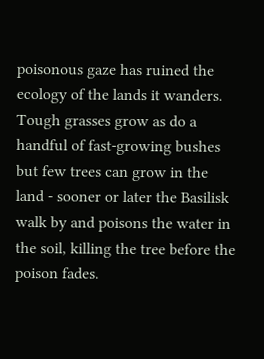poisonous gaze has ruined the ecology of the lands it wanders. Tough grasses grow as do a handful of fast-growing bushes but few trees can grow in the land - sooner or later the Basilisk walk by and poisons the water in the soil, killing the tree before the poison fades.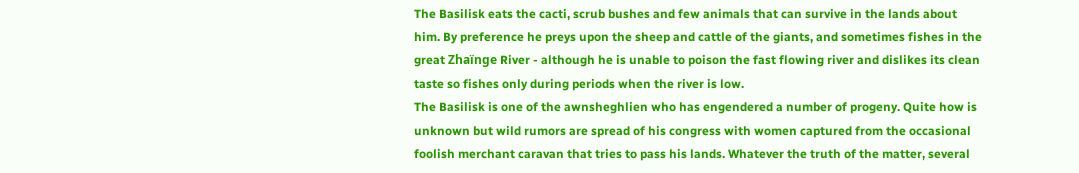The Basilisk eats the cacti, scrub bushes and few animals that can survive in the lands about him. By preference he preys upon the sheep and cattle of the giants, and sometimes fishes in the great Zhaïnge River - although he is unable to poison the fast flowing river and dislikes its clean taste so fishes only during periods when the river is low.
The Basilisk is one of the awnsheghlien who has engendered a number of progeny. Quite how is unknown but wild rumors are spread of his congress with women captured from the occasional foolish merchant caravan that tries to pass his lands. Whatever the truth of the matter, several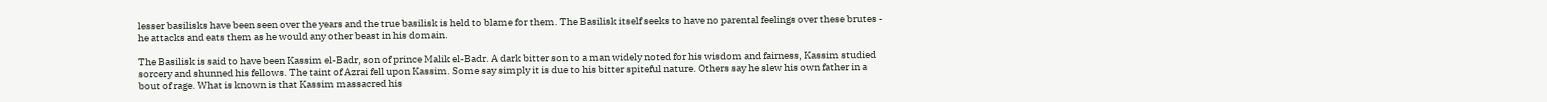lesser basilisks have been seen over the years and the true basilisk is held to blame for them. The Basilisk itself seeks to have no parental feelings over these brutes - he attacks and eats them as he would any other beast in his domain.

The Basilisk is said to have been Kassim el-Badr, son of prince Malik el-Badr. A dark bitter son to a man widely noted for his wisdom and fairness, Kassim studied sorcery and shunned his fellows. The taint of Azrai fell upon Kassim. Some say simply it is due to his bitter spiteful nature. Others say he slew his own father in a bout of rage. What is known is that Kassim massacred his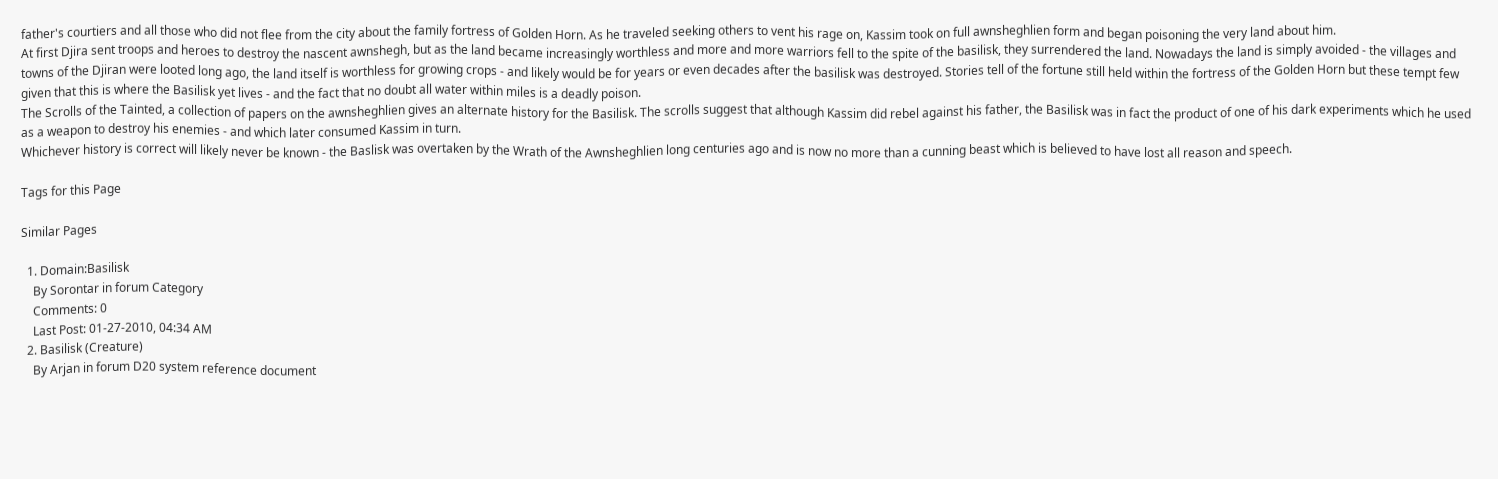father's courtiers and all those who did not flee from the city about the family fortress of Golden Horn. As he traveled seeking others to vent his rage on, Kassim took on full awnsheghlien form and began poisoning the very land about him.
At first Djira sent troops and heroes to destroy the nascent awnshegh, but as the land became increasingly worthless and more and more warriors fell to the spite of the basilisk, they surrendered the land. Nowadays the land is simply avoided - the villages and towns of the Djiran were looted long ago, the land itself is worthless for growing crops - and likely would be for years or even decades after the basilisk was destroyed. Stories tell of the fortune still held within the fortress of the Golden Horn but these tempt few given that this is where the Basilisk yet lives - and the fact that no doubt all water within miles is a deadly poison.
The Scrolls of the Tainted, a collection of papers on the awnsheghlien gives an alternate history for the Basilisk. The scrolls suggest that although Kassim did rebel against his father, the Basilisk was in fact the product of one of his dark experiments which he used as a weapon to destroy his enemies - and which later consumed Kassim in turn.
Whichever history is correct will likely never be known - the Baslisk was overtaken by the Wrath of the Awnsheghlien long centuries ago and is now no more than a cunning beast which is believed to have lost all reason and speech.

Tags for this Page

Similar Pages

  1. Domain:Basilisk
    By Sorontar in forum Category
    Comments: 0
    Last Post: 01-27-2010, 04:34 AM
  2. Basilisk (Creature)
    By Arjan in forum D20 system reference document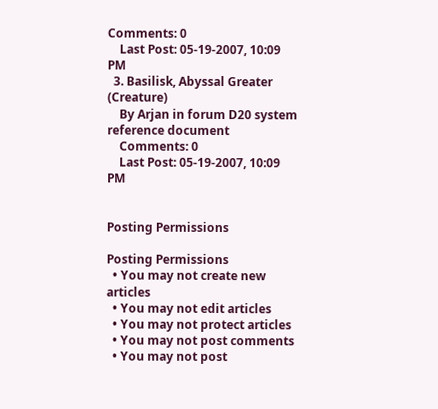Comments: 0
    Last Post: 05-19-2007, 10:09 PM
  3. Basilisk, Abyssal Greater (Creature)
    By Arjan in forum D20 system reference document
    Comments: 0
    Last Post: 05-19-2007, 10:09 PM


Posting Permissions

Posting Permissions
  • You may not create new articles
  • You may not edit articles
  • You may not protect articles
  • You may not post comments
  • You may not post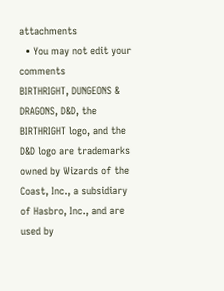attachments
  • You may not edit your comments
BIRTHRIGHT, DUNGEONS & DRAGONS, D&D, the BIRTHRIGHT logo, and the D&D logo are trademarks owned by Wizards of the Coast, Inc., a subsidiary of Hasbro, Inc., and are used by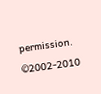permission. ©2002-2010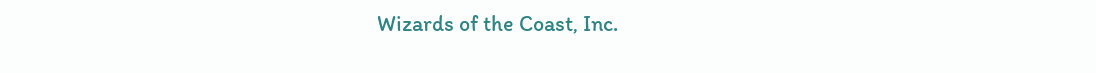Wizards of the Coast, Inc.